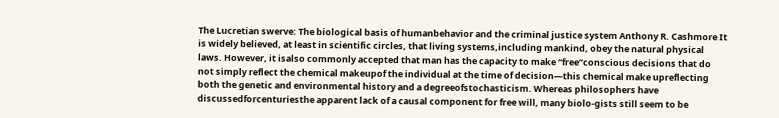The Lucretian swerve: The biological basis of humanbehavior and the criminal justice system Anthony R. Cashmore It is widely believed, at least in scientific circles, that living systems,including mankind, obey the natural physical laws. However, it isalso commonly accepted that man has the capacity to make “free”conscious decisions that do not simply reflect the chemical makeupof the individual at the time of decision—this chemical make upreflecting both the genetic and environmental history and a degreeofstochasticism. Whereas philosophers have discussedforcenturiesthe apparent lack of a causal component for free will, many biolo-gists still seem to be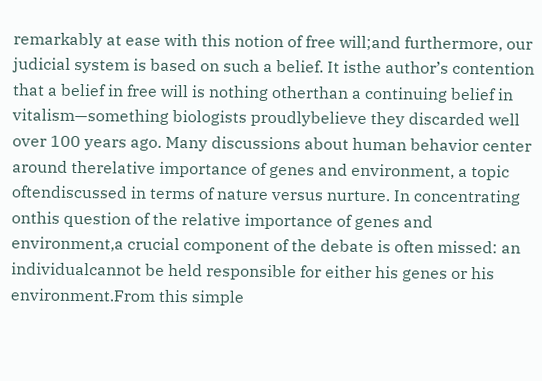remarkably at ease with this notion of free will;and furthermore, our judicial system is based on such a belief. It isthe author’s contention that a belief in free will is nothing otherthan a continuing belief in vitalism—something biologists proudlybelieve they discarded well over 100 years ago. Many discussions about human behavior center around therelative importance of genes and environment, a topic oftendiscussed in terms of nature versus nurture. In concentrating onthis question of the relative importance of genes and environment,a crucial component of the debate is often missed: an individualcannot be held responsible for either his genes or his environment.From this simple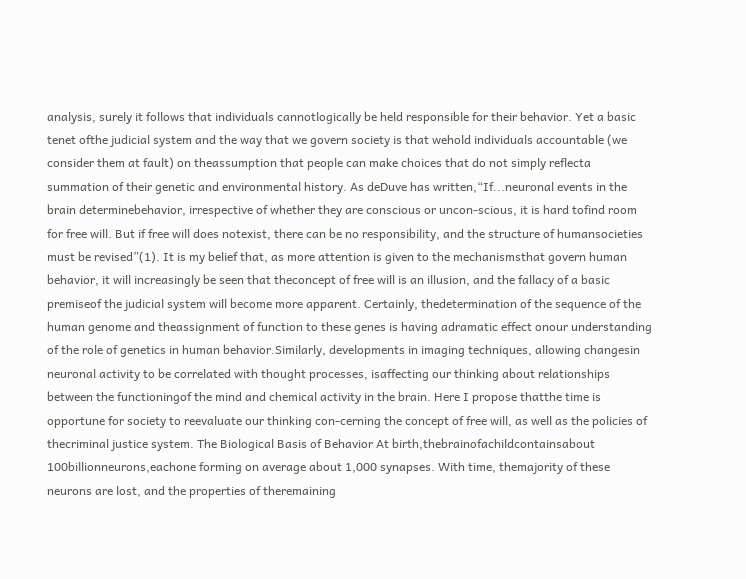analysis, surely it follows that individuals cannotlogically be held responsible for their behavior. Yet a basic tenet ofthe judicial system and the way that we govern society is that wehold individuals accountable (we consider them at fault) on theassumption that people can make choices that do not simply reflecta summation of their genetic and environmental history. As deDuve has written,“If...neuronal events in the brain determinebehavior, irrespective of whether they are conscious or uncon-scious, it is hard tofind room for free will. But if free will does notexist, there can be no responsibility, and the structure of humansocieties must be revised”(1). It is my belief that, as more attention is given to the mechanismsthat govern human behavior, it will increasingly be seen that theconcept of free will is an illusion, and the fallacy of a basic premiseof the judicial system will become more apparent. Certainly, thedetermination of the sequence of the human genome and theassignment of function to these genes is having adramatic effect onour understanding of the role of genetics in human behavior.Similarly, developments in imaging techniques, allowing changesin neuronal activity to be correlated with thought processes, isaffecting our thinking about relationships between the functioningof the mind and chemical activity in the brain. Here I propose thatthe time is opportune for society to reevaluate our thinking con-cerning the concept of free will, as well as the policies of thecriminal justice system. The Biological Basis of Behavior At birth,thebrainofachildcontainsabout 100billionneurons,eachone forming on average about 1,000 synapses. With time, themajority of these neurons are lost, and the properties of theremaining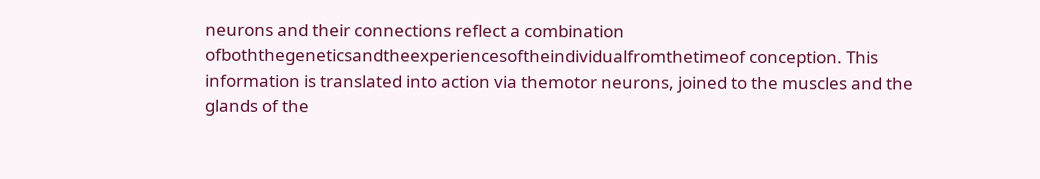neurons and their connections reflect a combination ofboththegeneticsandtheexperiencesoftheindividualfromthetimeof conception. This information is translated into action via themotor neurons, joined to the muscles and the glands of the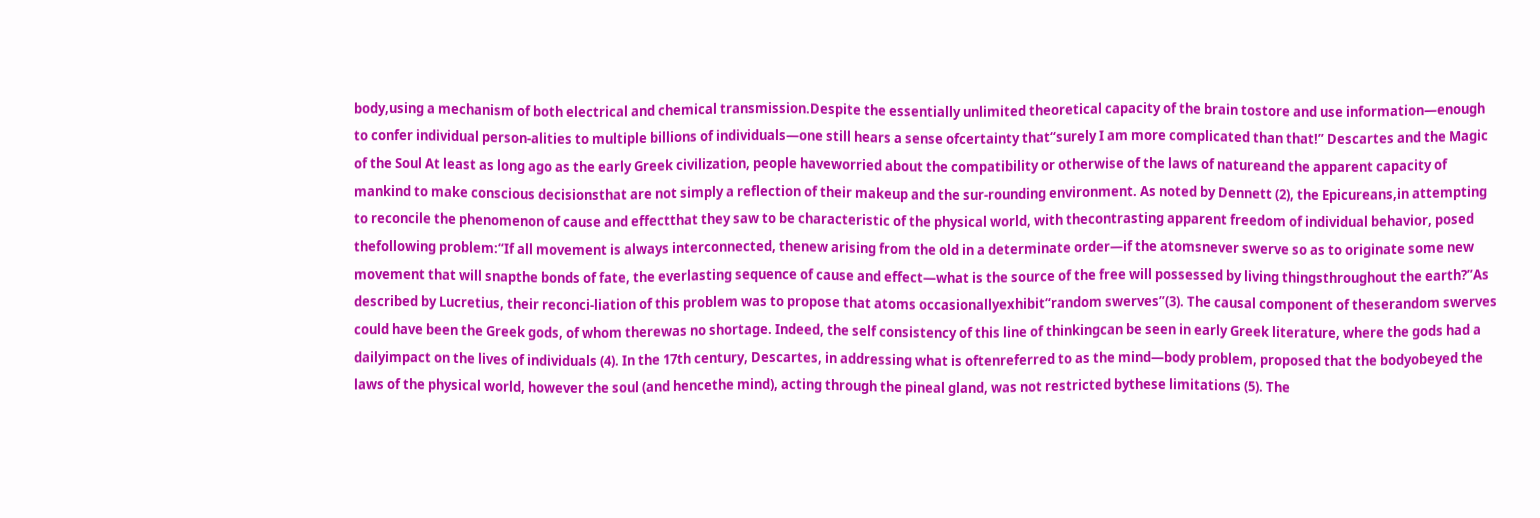body,using a mechanism of both electrical and chemical transmission.Despite the essentially unlimited theoretical capacity of the brain tostore and use information—enough to confer individual person-alities to multiple billions of individuals—one still hears a sense ofcertainty that“surely I am more complicated than that!” Descartes and the Magic of the Soul At least as long ago as the early Greek civilization, people haveworried about the compatibility or otherwise of the laws of natureand the apparent capacity of mankind to make conscious decisionsthat are not simply a reflection of their makeup and the sur-rounding environment. As noted by Dennett (2), the Epicureans,in attempting to reconcile the phenomenon of cause and effectthat they saw to be characteristic of the physical world, with thecontrasting apparent freedom of individual behavior, posed thefollowing problem:“If all movement is always interconnected, thenew arising from the old in a determinate order—if the atomsnever swerve so as to originate some new movement that will snapthe bonds of fate, the everlasting sequence of cause and effect—what is the source of the free will possessed by living thingsthroughout the earth?”As described by Lucretius, their reconci-liation of this problem was to propose that atoms occasionallyexhibit“random swerves”(3). The causal component of theserandom swerves could have been the Greek gods, of whom therewas no shortage. Indeed, the self consistency of this line of thinkingcan be seen in early Greek literature, where the gods had a dailyimpact on the lives of individuals (4). In the 17th century, Descartes, in addressing what is oftenreferred to as the mind—body problem, proposed that the bodyobeyed the laws of the physical world, however the soul (and hencethe mind), acting through the pineal gland, was not restricted bythese limitations (5). The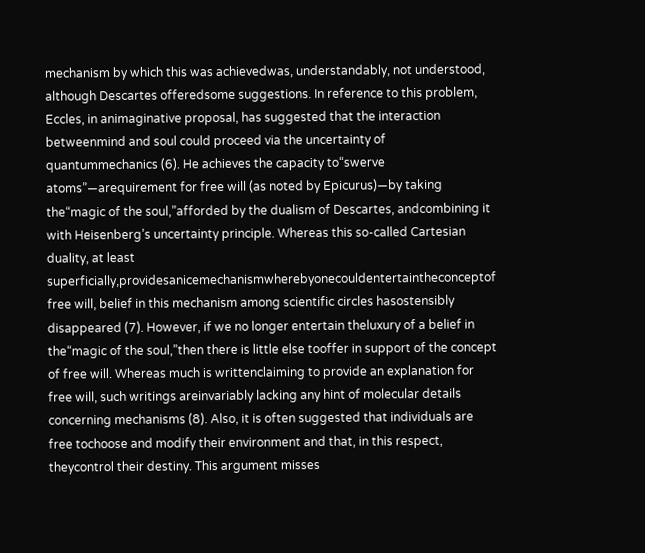mechanism by which this was achievedwas, understandably, not understood, although Descartes offeredsome suggestions. In reference to this problem, Eccles, in animaginative proposal, has suggested that the interaction betweenmind and soul could proceed via the uncertainty of quantummechanics (6). He achieves the capacity to“swerve atoms”—arequirement for free will (as noted by Epicurus)—by taking the“magic of the soul,”afforded by the dualism of Descartes, andcombining it with Heisenberg’s uncertainty principle. Whereas this so-called Cartesian duality, at least superficially,providesanicemechanismwherebyonecouldentertaintheconceptof free will, belief in this mechanism among scientific circles hasostensibly disappeared (7). However, if we no longer entertain theluxury of a belief in the“magic of the soul,”then there is little else tooffer in support of the concept of free will. Whereas much is writtenclaiming to provide an explanation for free will, such writings areinvariably lacking any hint of molecular details concerning mechanisms (8). Also, it is often suggested that individuals are free tochoose and modify their environment and that, in this respect, theycontrol their destiny. This argument misses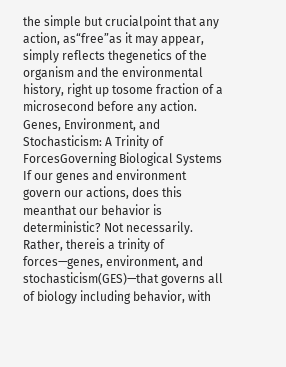the simple but crucialpoint that any action, as“free”as it may appear, simply reflects thegenetics of the organism and the environmental history, right up tosome fraction of a microsecond before any action. Genes, Environment, and Stochasticism: A Trinity of ForcesGoverning Biological Systems If our genes and environment govern our actions, does this meanthat our behavior is deterministic? Not necessarily. Rather, thereis a trinity of forces—genes, environment, and stochasticism(GES)—that governs all of biology including behavior, with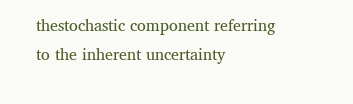thestochastic component referring to the inherent uncertainty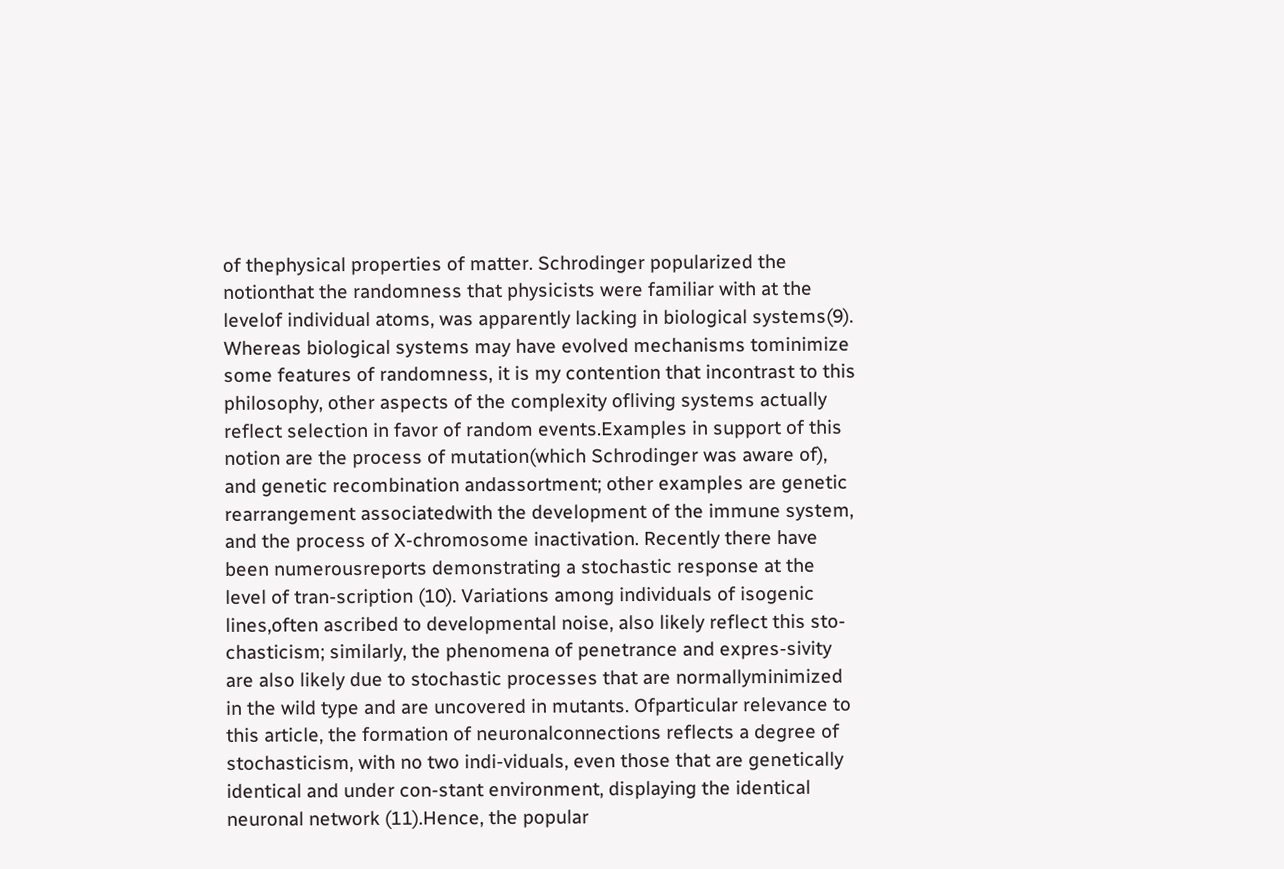of thephysical properties of matter. Schrodinger popularized the notionthat the randomness that physicists were familiar with at the levelof individual atoms, was apparently lacking in biological systems(9). Whereas biological systems may have evolved mechanisms tominimize some features of randomness, it is my contention that incontrast to this philosophy, other aspects of the complexity ofliving systems actually reflect selection in favor of random events.Examples in support of this notion are the process of mutation(which Schrodinger was aware of), and genetic recombination andassortment; other examples are genetic rearrangement associatedwith the development of the immune system, and the process of X-chromosome inactivation. Recently there have been numerousreports demonstrating a stochastic response at the level of tran-scription (10). Variations among individuals of isogenic lines,often ascribed to developmental noise, also likely reflect this sto-chasticism; similarly, the phenomena of penetrance and expres-sivity are also likely due to stochastic processes that are normallyminimized in the wild type and are uncovered in mutants. Ofparticular relevance to this article, the formation of neuronalconnections reflects a degree of stochasticism, with no two indi-viduals, even those that are genetically identical and under con-stant environment, displaying the identical neuronal network (11).Hence, the popular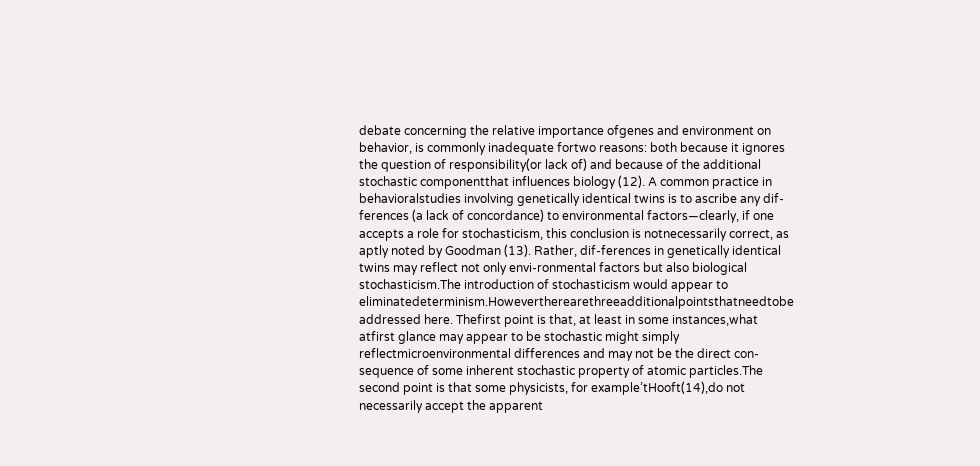debate concerning the relative importance ofgenes and environment on behavior, is commonly inadequate fortwo reasons: both because it ignores the question of responsibility(or lack of) and because of the additional stochastic componentthat influences biology (12). A common practice in behavioralstudies involving genetically identical twins is to ascribe any dif-ferences (a lack of concordance) to environmental factors—clearly, if one accepts a role for stochasticism, this conclusion is notnecessarily correct, as aptly noted by Goodman (13). Rather, dif-ferences in genetically identical twins may reflect not only envi-ronmental factors but also biological stochasticism.The introduction of stochasticism would appear to eliminatedeterminism.Howevertherearethreeadditionalpointsthatneedtobe addressed here. Thefirst point is that, at least in some instances,what atfirst glance may appear to be stochastic might simply reflectmicroenvironmental differences and may not be the direct con-sequence of some inherent stochastic property of atomic particles.The second point is that some physicists, for example’tHooft(14),do not necessarily accept the apparent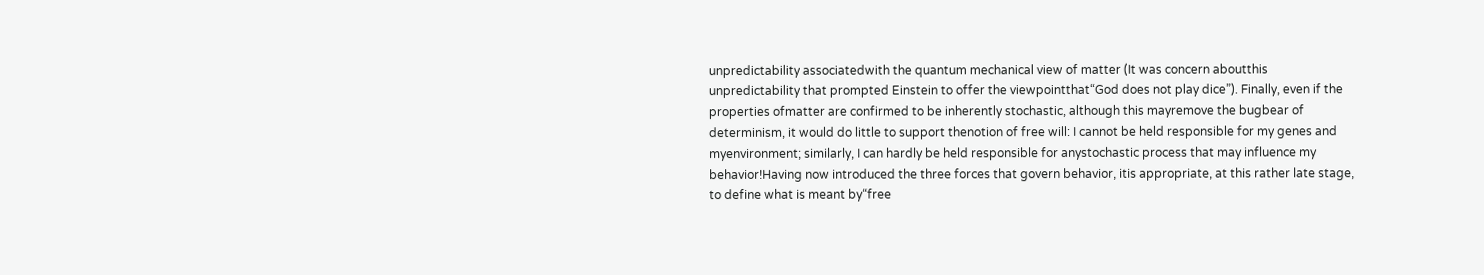unpredictability associatedwith the quantum mechanical view of matter (It was concern aboutthis unpredictability that prompted Einstein to offer the viewpointthat“God does not play dice”). Finally, even if the properties ofmatter are confirmed to be inherently stochastic, although this mayremove the bugbear of determinism, it would do little to support thenotion of free will: I cannot be held responsible for my genes and myenvironment; similarly, I can hardly be held responsible for anystochastic process that may influence my behavior!Having now introduced the three forces that govern behavior, itis appropriate, at this rather late stage, to define what is meant by“free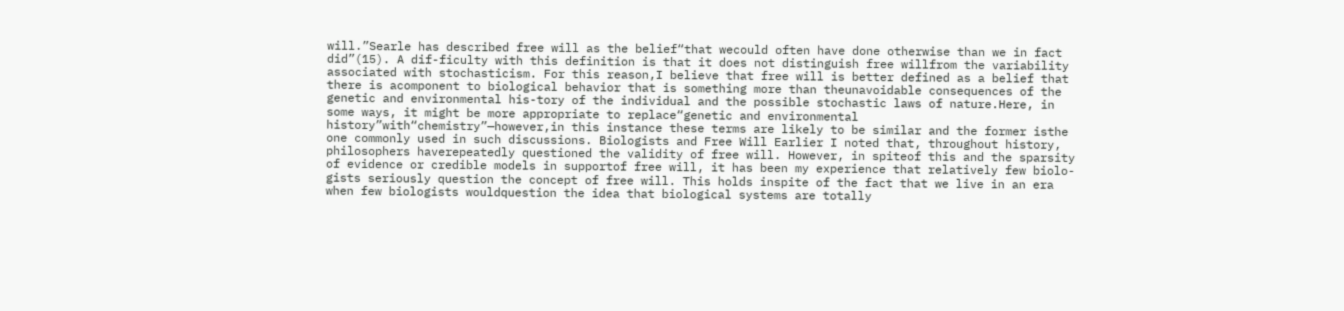will.”Searle has described free will as the belief“that wecould often have done otherwise than we in fact did”(15). A dif-ficulty with this definition is that it does not distinguish free willfrom the variability associated with stochasticism. For this reason,I believe that free will is better defined as a belief that there is acomponent to biological behavior that is something more than theunavoidable consequences of the genetic and environmental his-tory of the individual and the possible stochastic laws of nature.Here, in some ways, it might be more appropriate to replace“genetic and environmental history”with“chemistry”—however,in this instance these terms are likely to be similar and the former isthe one commonly used in such discussions. Biologists and Free Will Earlier I noted that, throughout history, philosophers haverepeatedly questioned the validity of free will. However, in spiteof this and the sparsity of evidence or credible models in supportof free will, it has been my experience that relatively few biolo-gists seriously question the concept of free will. This holds inspite of the fact that we live in an era when few biologists wouldquestion the idea that biological systems are totally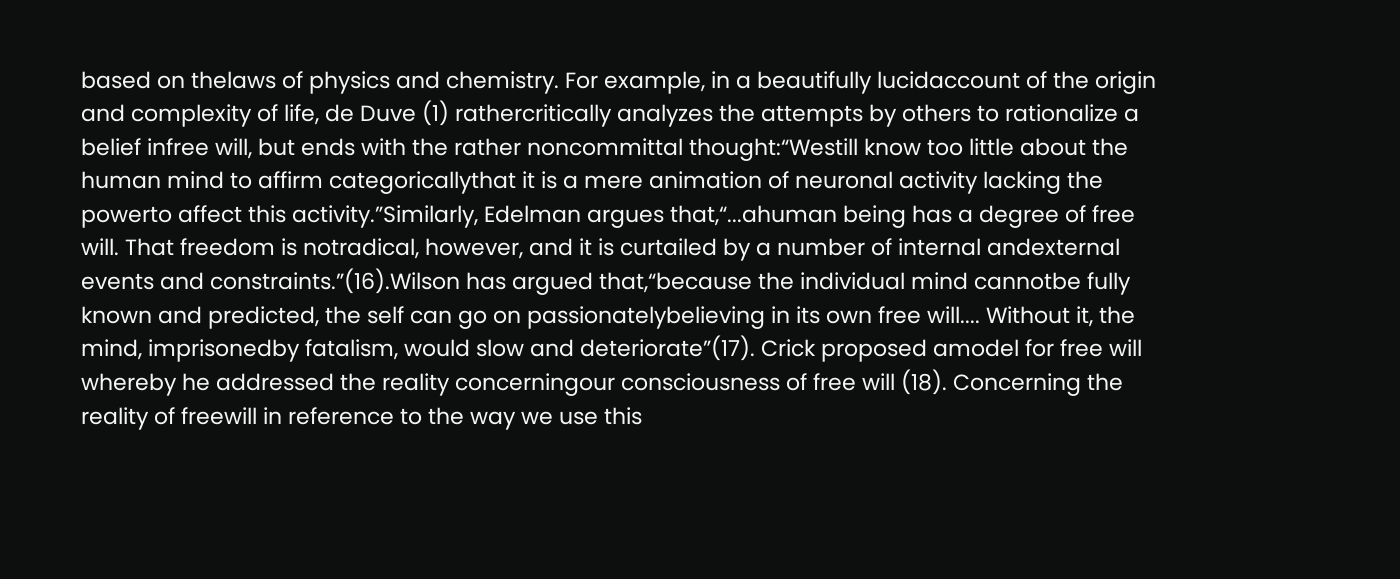based on thelaws of physics and chemistry. For example, in a beautifully lucidaccount of the origin and complexity of life, de Duve (1) rathercritically analyzes the attempts by others to rationalize a belief infree will, but ends with the rather noncommittal thought:“Westill know too little about the human mind to affirm categoricallythat it is a mere animation of neuronal activity lacking the powerto affect this activity.”Similarly, Edelman argues that,“...ahuman being has a degree of free will. That freedom is notradical, however, and it is curtailed by a number of internal andexternal events and constraints.”(16).Wilson has argued that,“because the individual mind cannotbe fully known and predicted, the self can go on passionatelybelieving in its own free will.... Without it, the mind, imprisonedby fatalism, would slow and deteriorate”(17). Crick proposed amodel for free will whereby he addressed the reality concerningour consciousness of free will (18). Concerning the reality of freewill in reference to the way we use this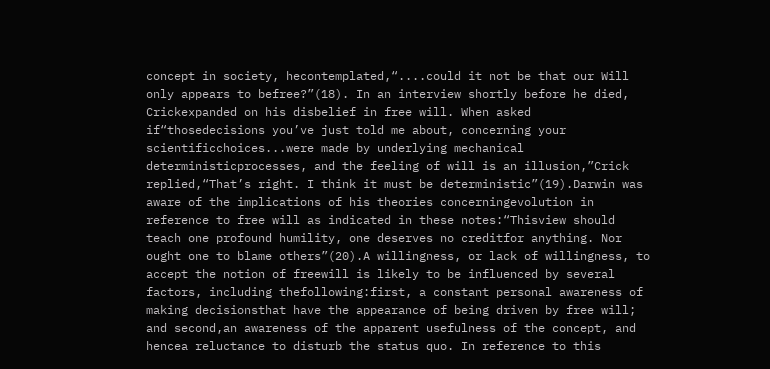concept in society, hecontemplated,“....could it not be that our Will only appears to befree?”(18). In an interview shortly before he died, Crickexpanded on his disbelief in free will. When asked if“thosedecisions you’ve just told me about, concerning your scientificchoices...were made by underlying mechanical deterministicprocesses, and the feeling of will is an illusion,”Crick replied,“That’s right. I think it must be deterministic”(19).Darwin was aware of the implications of his theories concerningevolution in reference to free will as indicated in these notes:“Thisview should teach one profound humility, one deserves no creditfor anything. Nor ought one to blame others”(20).A willingness, or lack of willingness, to accept the notion of freewill is likely to be influenced by several factors, including thefollowing:first, a constant personal awareness of making decisionsthat have the appearance of being driven by free will; and second,an awareness of the apparent usefulness of the concept, and hencea reluctance to disturb the status quo. In reference to this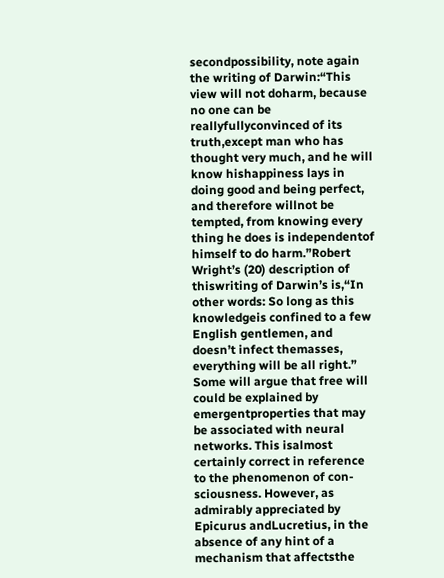secondpossibility, note again the writing of Darwin:“This view will not doharm, because no one can be reallyfullyconvinced of its truth,except man who has thought very much, and he will know hishappiness lays in doing good and being perfect, and therefore willnot be tempted, from knowing every thing he does is independentof himself to do harm.”Robert Wright’s (20) description of thiswriting of Darwin’s is,“In other words: So long as this knowledgeis confined to a few English gentlemen, and doesn’t infect themasses, everything will be all right.” Some will argue that free will could be explained by emergentproperties that may be associated with neural networks. This isalmost certainly correct in reference to the phenomenon of con-sciousness. However, as admirably appreciated by Epicurus andLucretius, in the absence of any hint of a mechanism that affectsthe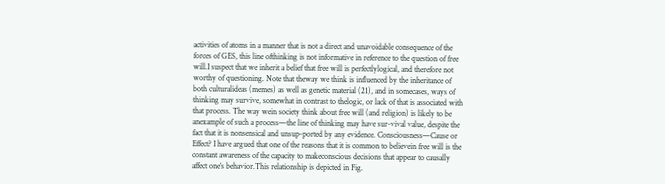activities of atoms in a manner that is not a direct and unavoidable consequence of the forces of GES, this line ofthinking is not informative in reference to the question of free will.I suspect that we inherit a belief that free will is perfectlylogical, and therefore not worthy of questioning. Note that theway we think is influenced by the inheritance of both culturalideas (memes) as well as genetic material (21), and in somecases, ways of thinking may survive, somewhat in contrast to thelogic, or lack of that is associated with that process. The way wein society think about free will (and religion) is likely to be anexample of such a process—the line of thinking may have sur-vival value, despite the fact that it is nonsensical and unsup-ported by any evidence. Consciousness—Cause or Effect? I have argued that one of the reasons that it is common to believein free will is the constant awareness of the capacity to makeconscious decisions that appear to causally affect one’s behavior.This relationship is depicted in Fig.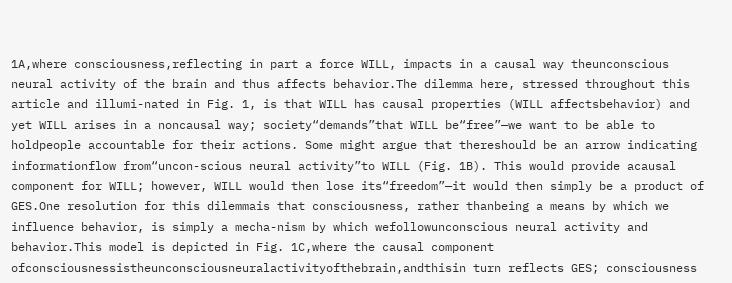1A,where consciousness,reflecting in part a force WILL, impacts in a causal way theunconscious neural activity of the brain and thus affects behavior.The dilemma here, stressed throughout this article and illumi-nated in Fig. 1, is that WILL has causal properties (WILL affectsbehavior) and yet WILL arises in a noncausal way; society“demands”that WILL be“free”—we want to be able to holdpeople accountable for their actions. Some might argue that thereshould be an arrow indicating informationflow from“uncon-scious neural activity”to WILL (Fig. 1B). This would provide acausal component for WILL; however, WILL would then lose its“freedom”—it would then simply be a product of GES.One resolution for this dilemmais that consciousness, rather thanbeing a means by which we influence behavior, is simply a mecha-nism by which wefollowunconscious neural activity and behavior.This model is depicted in Fig. 1C,where the causal component ofconsciousnessistheunconsciousneuralactivityofthebrain,andthisin turn reflects GES; consciousness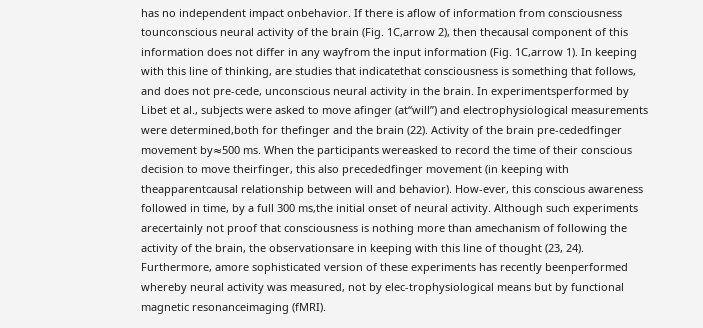has no independent impact onbehavior. If there is aflow of information from consciousness tounconscious neural activity of the brain (Fig. 1C,arrow 2), then thecausal component of this information does not differ in any wayfrom the input information (Fig. 1C,arrow 1). In keeping with this line of thinking, are studies that indicatethat consciousness is something that follows, and does not pre-cede, unconscious neural activity in the brain. In experimentsperformed by Libet et al., subjects were asked to move afinger (at“will”) and electrophysiological measurements were determined,both for thefinger and the brain (22). Activity of the brain pre-cededfinger movement by≈500 ms. When the participants wereasked to record the time of their conscious decision to move theirfinger, this also precededfinger movement (in keeping with theapparentcausal relationship between will and behavior). How-ever, this conscious awareness followed in time, by a full 300 ms,the initial onset of neural activity. Although such experiments arecertainly not proof that consciousness is nothing more than amechanism of following the activity of the brain, the observationsare in keeping with this line of thought (23, 24). Furthermore, amore sophisticated version of these experiments has recently beenperformed whereby neural activity was measured, not by elec-trophysiological means but by functional magnetic resonanceimaging (fMRI).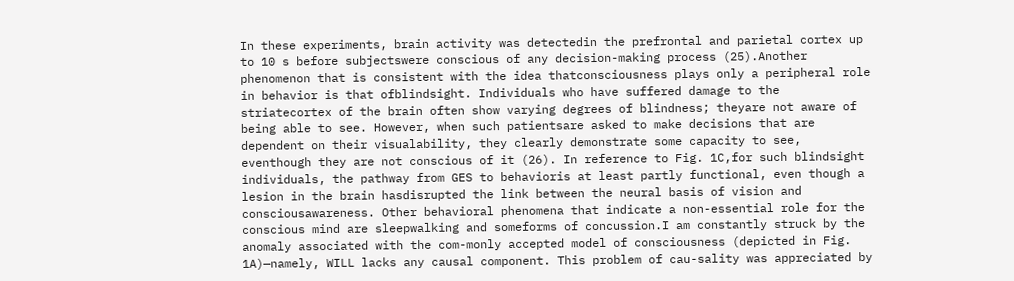In these experiments, brain activity was detectedin the prefrontal and parietal cortex up to 10 s before subjectswere conscious of any decision-making process (25).Another phenomenon that is consistent with the idea thatconsciousness plays only a peripheral role in behavior is that ofblindsight. Individuals who have suffered damage to the striatecortex of the brain often show varying degrees of blindness; theyare not aware of being able to see. However, when such patientsare asked to make decisions that are dependent on their visualability, they clearly demonstrate some capacity to see, eventhough they are not conscious of it (26). In reference to Fig. 1C,for such blindsight individuals, the pathway from GES to behavioris at least partly functional, even though a lesion in the brain hasdisrupted the link between the neural basis of vision and consciousawareness. Other behavioral phenomena that indicate a non-essential role for the conscious mind are sleepwalking and someforms of concussion.I am constantly struck by the anomaly associated with the com-monly accepted model of consciousness (depicted in Fig. 1A)—namely, WILL lacks any causal component. This problem of cau-sality was appreciated by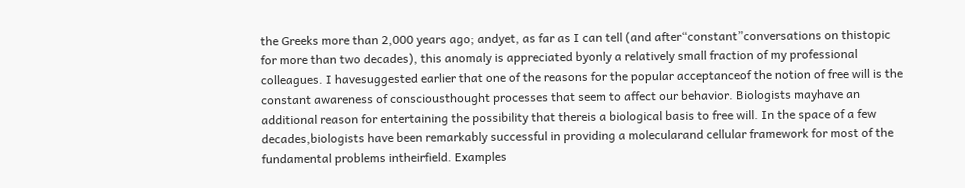the Greeks more than 2,000 years ago; andyet, as far as I can tell (and after“constant”conversations on thistopic for more than two decades), this anomaly is appreciated byonly a relatively small fraction of my professional colleagues. I havesuggested earlier that one of the reasons for the popular acceptanceof the notion of free will is the constant awareness of consciousthought processes that seem to affect our behavior. Biologists mayhave an additional reason for entertaining the possibility that thereis a biological basis to free will. In the space of a few decades,biologists have been remarkably successful in providing a molecularand cellular framework for most of the fundamental problems intheirfield. Examples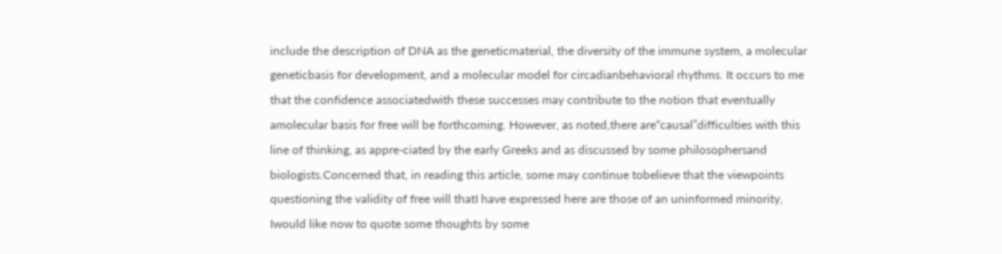include the description of DNA as the geneticmaterial, the diversity of the immune system, a molecular geneticbasis for development, and a molecular model for circadianbehavioral rhythms. It occurs to me that the confidence associatedwith these successes may contribute to the notion that eventually amolecular basis for free will be forthcoming. However, as noted,there are“causal”difficulties with this line of thinking, as appre-ciated by the early Greeks and as discussed by some philosophersand biologists.Concerned that, in reading this article, some may continue tobelieve that the viewpoints questioning the validity of free will thatI have expressed here are those of an uninformed minority, Iwould like now to quote some thoughts by some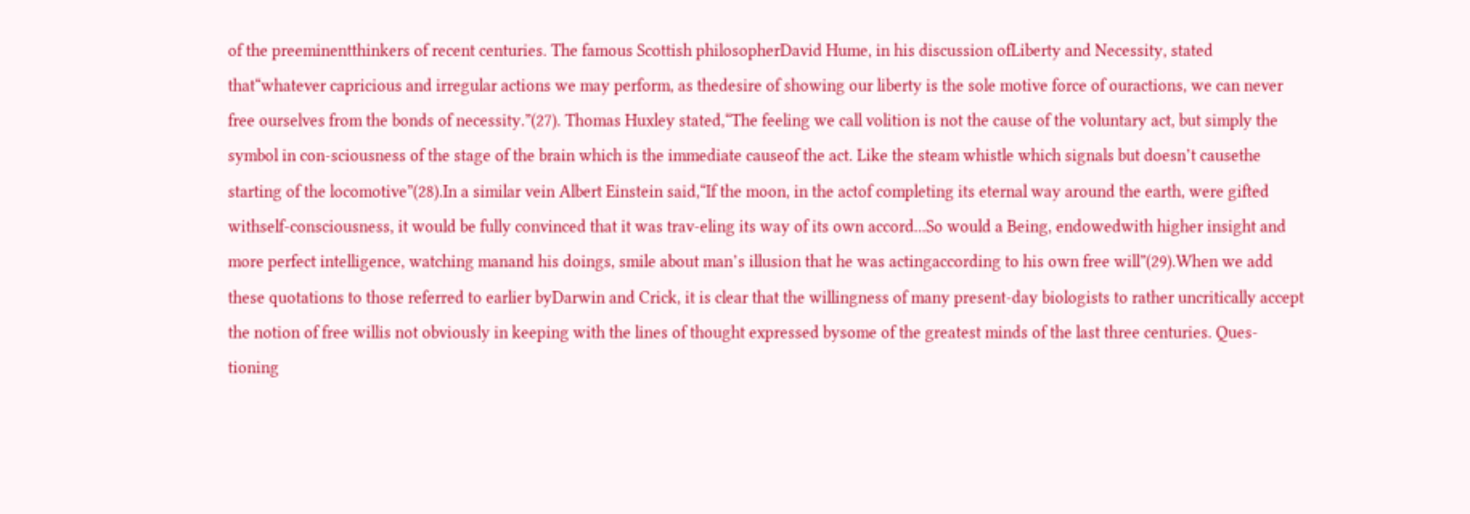of the preeminentthinkers of recent centuries. The famous Scottish philosopherDavid Hume, in his discussion ofLiberty and Necessity, stated that“whatever capricious and irregular actions we may perform, as thedesire of showing our liberty is the sole motive force of ouractions, we can never free ourselves from the bonds of necessity.”(27). Thomas Huxley stated,“The feeling we call volition is not the cause of the voluntary act, but simply the symbol in con-sciousness of the stage of the brain which is the immediate causeof the act. Like the steam whistle which signals but doesn’t causethe starting of the locomotive”(28).In a similar vein Albert Einstein said,“If the moon, in the actof completing its eternal way around the earth, were gifted withself-consciousness, it would be fully convinced that it was trav-eling its way of its own accord...So would a Being, endowedwith higher insight and more perfect intelligence, watching manand his doings, smile about man’s illusion that he was actingaccording to his own free will”(29).When we add these quotations to those referred to earlier byDarwin and Crick, it is clear that the willingness of many present-day biologists to rather uncritically accept the notion of free willis not obviously in keeping with the lines of thought expressed bysome of the greatest minds of the last three centuries. Ques-tioning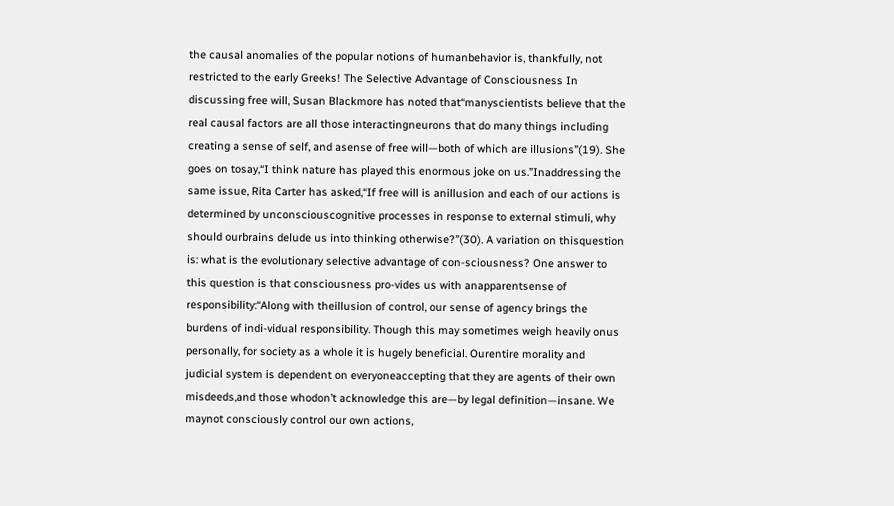the causal anomalies of the popular notions of humanbehavior is, thankfully, not restricted to the early Greeks! The Selective Advantage of Consciousness In discussing free will, Susan Blackmore has noted that“manyscientists believe that the real causal factors are all those interactingneurons that do many things including creating a sense of self, and asense of free will—both of which are illusions”(19). She goes on tosay,“I think nature has played this enormous joke on us.”Inaddressing the same issue, Rita Carter has asked,“If free will is anillusion and each of our actions is determined by unconsciouscognitive processes in response to external stimuli, why should ourbrains delude us into thinking otherwise?”(30). A variation on thisquestion is: what is the evolutionary selective advantage of con-sciousness? One answer to this question is that consciousness pro-vides us with anapparentsense of responsibility:“Along with theillusion of control, our sense of agency brings the burdens of indi-vidual responsibility. Though this may sometimes weigh heavily onus personally, for society as a whole it is hugely beneficial. Ourentire morality and judicial system is dependent on everyoneaccepting that they are agents of their own misdeeds,and those whodon’t acknowledge this are—by legal definition—insane. We maynot consciously control our own actions,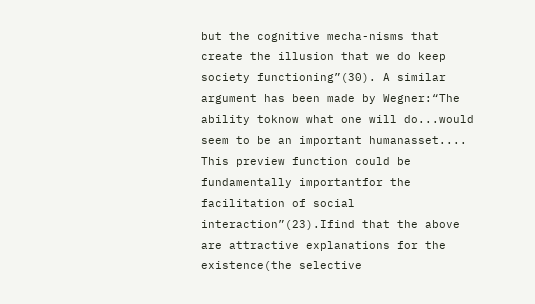but the cognitive mecha-nisms that create the illusion that we do keep society functioning”(30). A similar argument has been made by Wegner:“The ability toknow what one will do...would seem to be an important humanasset.... This preview function could be fundamentally importantfor the facilitation of social interaction”(23).Ifind that the above are attractive explanations for the existence(the selective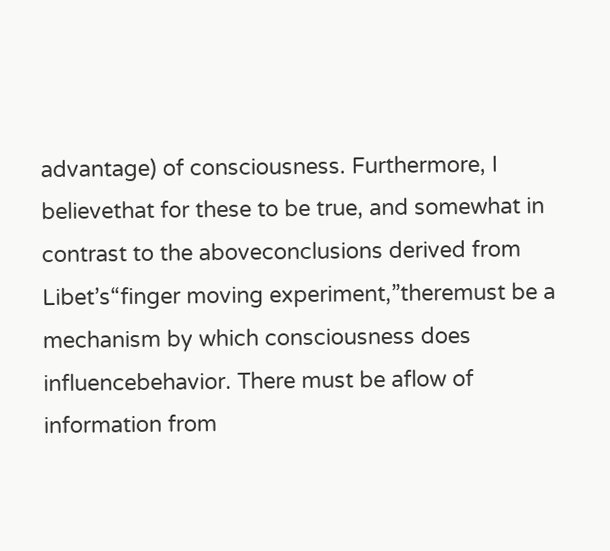advantage) of consciousness. Furthermore, I believethat for these to be true, and somewhat in contrast to the aboveconclusions derived from Libet’s“finger moving experiment,”theremust be a mechanism by which consciousness does influencebehavior. There must be aflow of information from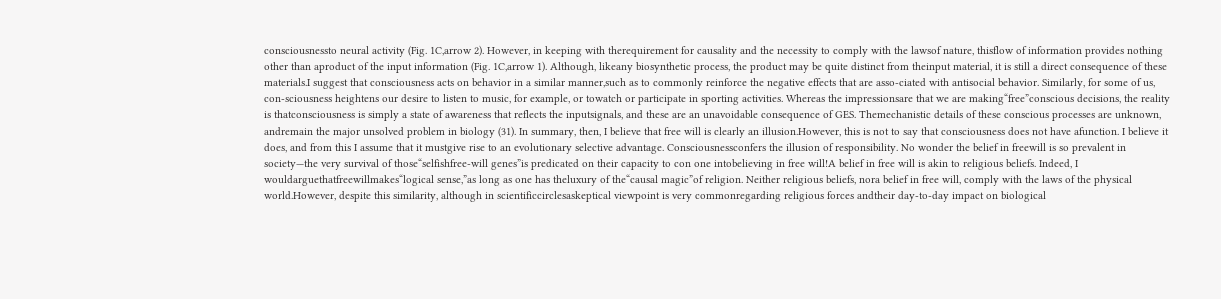consciousnessto neural activity (Fig. 1C,arrow 2). However, in keeping with therequirement for causality and the necessity to comply with the lawsof nature, thisflow of information provides nothing other than aproduct of the input information (Fig. 1C,arrow 1). Although, likeany biosynthetic process, the product may be quite distinct from theinput material, it is still a direct consequence of these materials.I suggest that consciousness acts on behavior in a similar manner,such as to commonly reinforce the negative effects that are asso-ciated with antisocial behavior. Similarly, for some of us, con-sciousness heightens our desire to listen to music, for example, or towatch or participate in sporting activities. Whereas the impressionsare that we are making“free”conscious decisions, the reality is thatconsciousness is simply a state of awareness that reflects the inputsignals, and these are an unavoidable consequence of GES. Themechanistic details of these conscious processes are unknown, andremain the major unsolved problem in biology (31). In summary, then, I believe that free will is clearly an illusion.However, this is not to say that consciousness does not have afunction. I believe it does, and from this I assume that it mustgive rise to an evolutionary selective advantage. Consciousnessconfers the illusion of responsibility. No wonder the belief in freewill is so prevalent in society—the very survival of those“selfishfree-will genes”is predicated on their capacity to con one intobelieving in free will!A belief in free will is akin to religious beliefs. Indeed, I wouldarguethatfreewillmakes“logical sense,”as long as one has theluxury of the“causal magic”of religion. Neither religious beliefs, nora belief in free will, comply with the laws of the physical world.However, despite this similarity, although in scientificcirclesaskeptical viewpoint is very commonregarding religious forces andtheir day-to-day impact on biological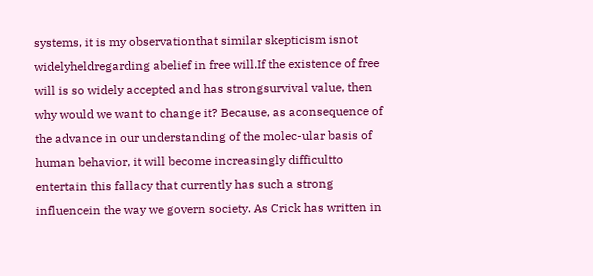systems, it is my observationthat similar skepticism isnot widelyheldregarding abelief in free will.If the existence of free will is so widely accepted and has strongsurvival value, then why would we want to change it? Because, as aconsequence of the advance in our understanding of the molec-ular basis of human behavior, it will become increasingly difficultto entertain this fallacy that currently has such a strong influencein the way we govern society. As Crick has written in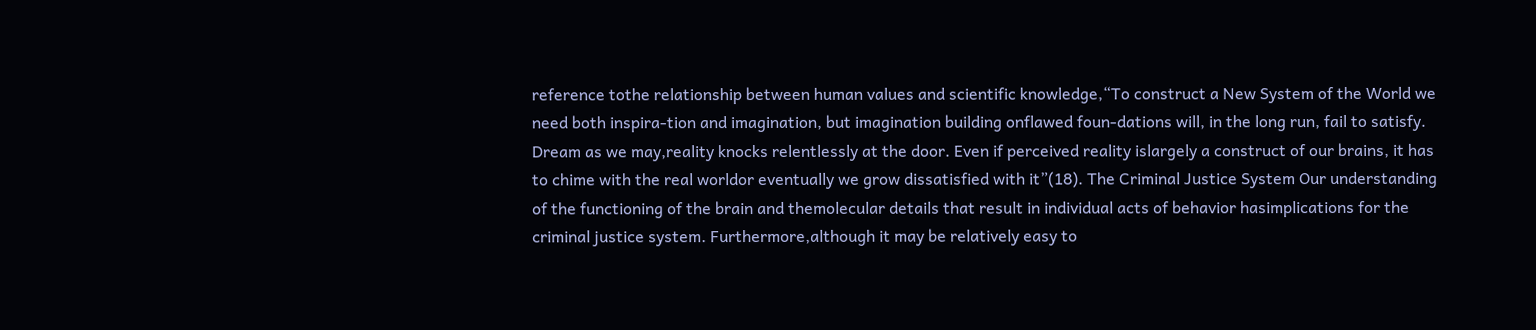reference tothe relationship between human values and scientific knowledge,“To construct a New System of the World we need both inspira-tion and imagination, but imagination building onflawed foun-dations will, in the long run, fail to satisfy. Dream as we may,reality knocks relentlessly at the door. Even if perceived reality islargely a construct of our brains, it has to chime with the real worldor eventually we grow dissatisfied with it”(18). The Criminal Justice System Our understanding of the functioning of the brain and themolecular details that result in individual acts of behavior hasimplications for the criminal justice system. Furthermore,although it may be relatively easy to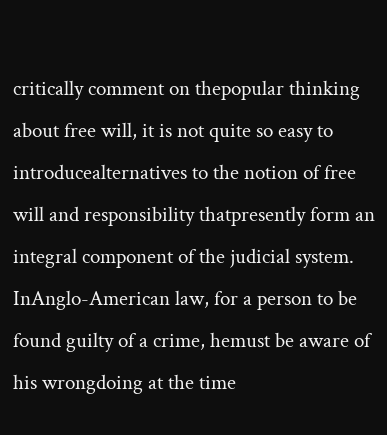critically comment on thepopular thinking about free will, it is not quite so easy to introducealternatives to the notion of free will and responsibility thatpresently form an integral component of the judicial system. InAnglo-American law, for a person to be found guilty of a crime, hemust be aware of his wrongdoing at the time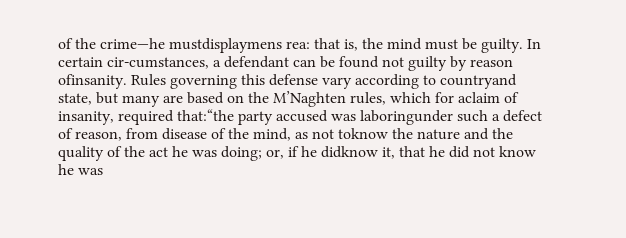of the crime—he mustdisplaymens rea: that is, the mind must be guilty. In certain cir-cumstances, a defendant can be found not guilty by reason ofinsanity. Rules governing this defense vary according to countryand state, but many are based on the M’Naghten rules, which for aclaim of insanity, required that:“the party accused was laboringunder such a defect of reason, from disease of the mind, as not toknow the nature and the quality of the act he was doing; or, if he didknow it, that he did not know he was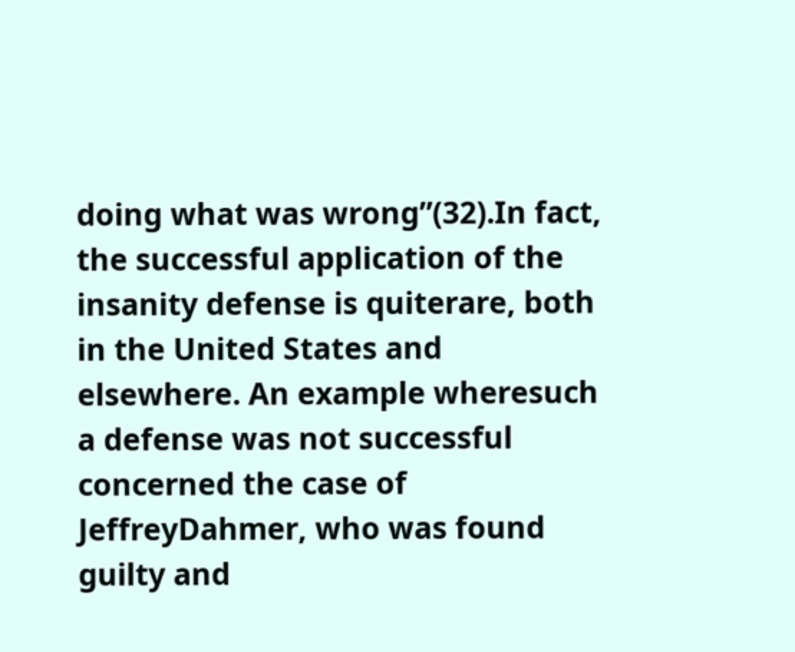doing what was wrong”(32).In fact, the successful application of the insanity defense is quiterare, both in the United States and elsewhere. An example wheresuch a defense was not successful concerned the case of JeffreyDahmer, who was found guilty and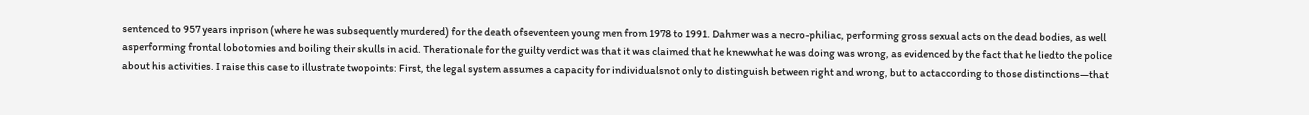sentenced to 957 years inprison (where he was subsequently murdered) for the death ofseventeen young men from 1978 to 1991. Dahmer was a necro-philiac, performing gross sexual acts on the dead bodies, as well asperforming frontal lobotomies and boiling their skulls in acid. Therationale for the guilty verdict was that it was claimed that he knewwhat he was doing was wrong, as evidenced by the fact that he liedto the police about his activities. I raise this case to illustrate twopoints: First, the legal system assumes a capacity for individualsnot only to distinguish between right and wrong, but to actaccording to those distinctions—that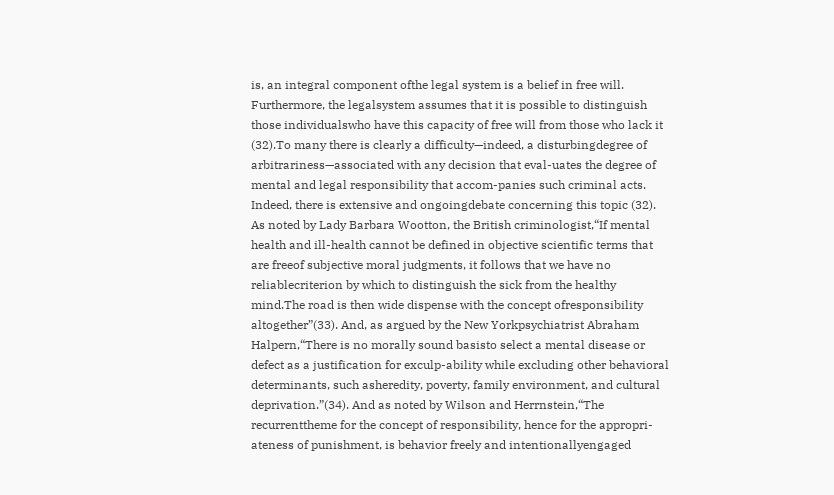is, an integral component ofthe legal system is a belief in free will. Furthermore, the legalsystem assumes that it is possible to distinguish those individualswho have this capacity of free will from those who lack it (32).To many there is clearly a difficulty—indeed, a disturbingdegree of arbitrariness—associated with any decision that eval-uates the degree of mental and legal responsibility that accom-panies such criminal acts. Indeed, there is extensive and ongoingdebate concerning this topic (32). As noted by Lady Barbara Wootton, the British criminologist,“If mental health and ill-health cannot be defined in objective scientific terms that are freeof subjective moral judgments, it follows that we have no reliablecriterion by which to distinguish the sick from the healthy mind.The road is then wide dispense with the concept ofresponsibility altogether”(33). And, as argued by the New Yorkpsychiatrist Abraham Halpern,“There is no morally sound basisto select a mental disease or defect as a justification for exculp-ability while excluding other behavioral determinants, such asheredity, poverty, family environment, and cultural deprivation.”(34). And as noted by Wilson and Herrnstein,“The recurrenttheme for the concept of responsibility, hence for the appropri-ateness of punishment, is behavior freely and intentionallyengaged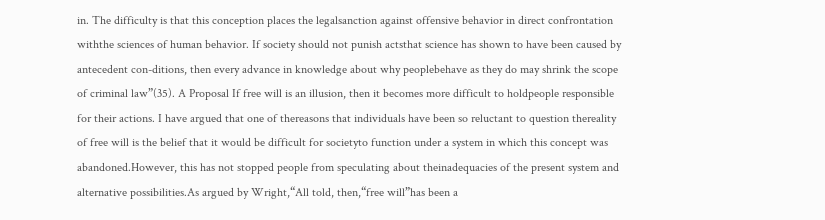in. The difficulty is that this conception places the legalsanction against offensive behavior in direct confrontation withthe sciences of human behavior. If society should not punish actsthat science has shown to have been caused by antecedent con-ditions, then every advance in knowledge about why peoplebehave as they do may shrink the scope of criminal law”(35). A Proposal If free will is an illusion, then it becomes more difficult to holdpeople responsible for their actions. I have argued that one of thereasons that individuals have been so reluctant to question thereality of free will is the belief that it would be difficult for societyto function under a system in which this concept was abandoned.However, this has not stopped people from speculating about theinadequacies of the present system and alternative possibilities.As argued by Wright,“All told, then,“free will”has been a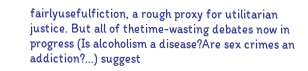fairlyusefulfiction, a rough proxy for utilitarian justice. But all of thetime-wasting debates now in progress (Is alcoholism a disease?Are sex crimes an addiction?...) suggest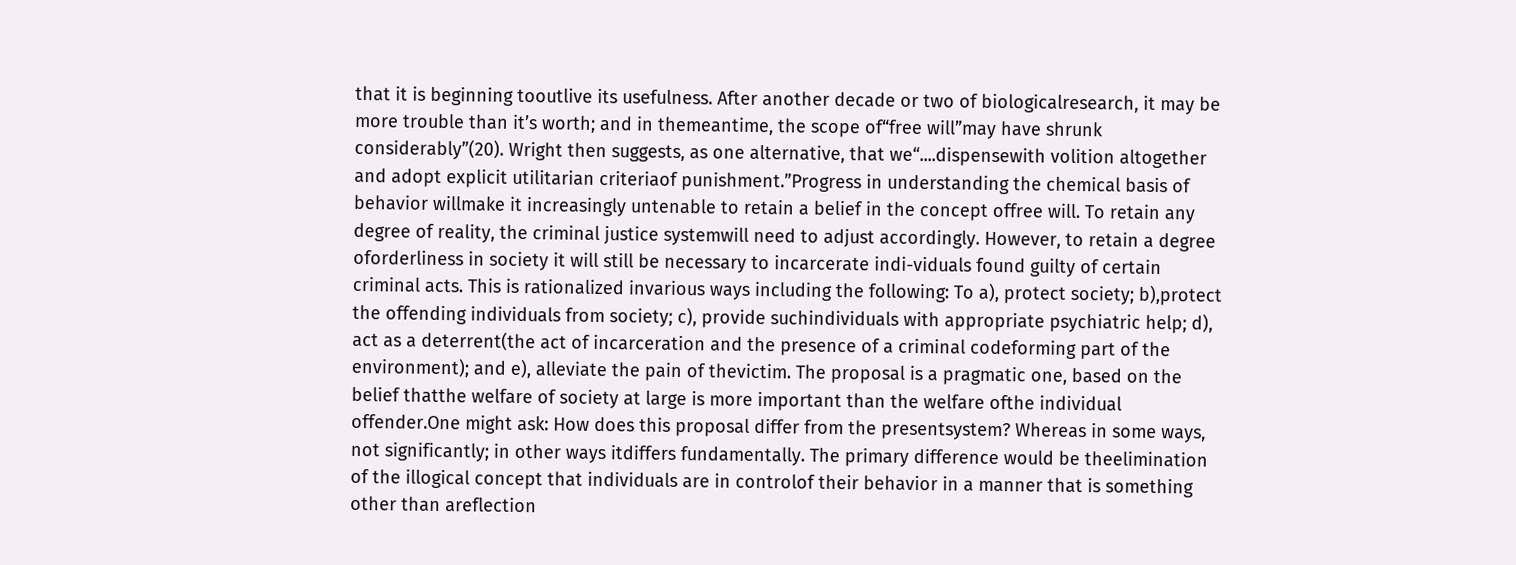that it is beginning tooutlive its usefulness. After another decade or two of biologicalresearch, it may be more trouble than it’s worth; and in themeantime, the scope of“free will”may have shrunk considerably”(20). Wright then suggests, as one alternative, that we“....dispensewith volition altogether and adopt explicit utilitarian criteriaof punishment.”Progress in understanding the chemical basis of behavior willmake it increasingly untenable to retain a belief in the concept offree will. To retain any degree of reality, the criminal justice systemwill need to adjust accordingly. However, to retain a degree oforderliness in society it will still be necessary to incarcerate indi-viduals found guilty of certain criminal acts. This is rationalized invarious ways including the following: To a), protect society; b),protect the offending individuals from society; c), provide suchindividuals with appropriate psychiatric help; d), act as a deterrent(the act of incarceration and the presence of a criminal codeforming part of the environment); and e), alleviate the pain of thevictim. The proposal is a pragmatic one, based on the belief thatthe welfare of society at large is more important than the welfare ofthe individual offender.One might ask: How does this proposal differ from the presentsystem? Whereas in some ways, not significantly; in other ways itdiffers fundamentally. The primary difference would be theelimination of the illogical concept that individuals are in controlof their behavior in a manner that is something other than areflection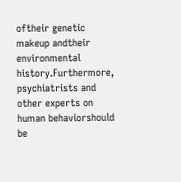oftheir genetic makeup andtheir environmental history.Furthermore, psychiatrists and other experts on human behaviorshould be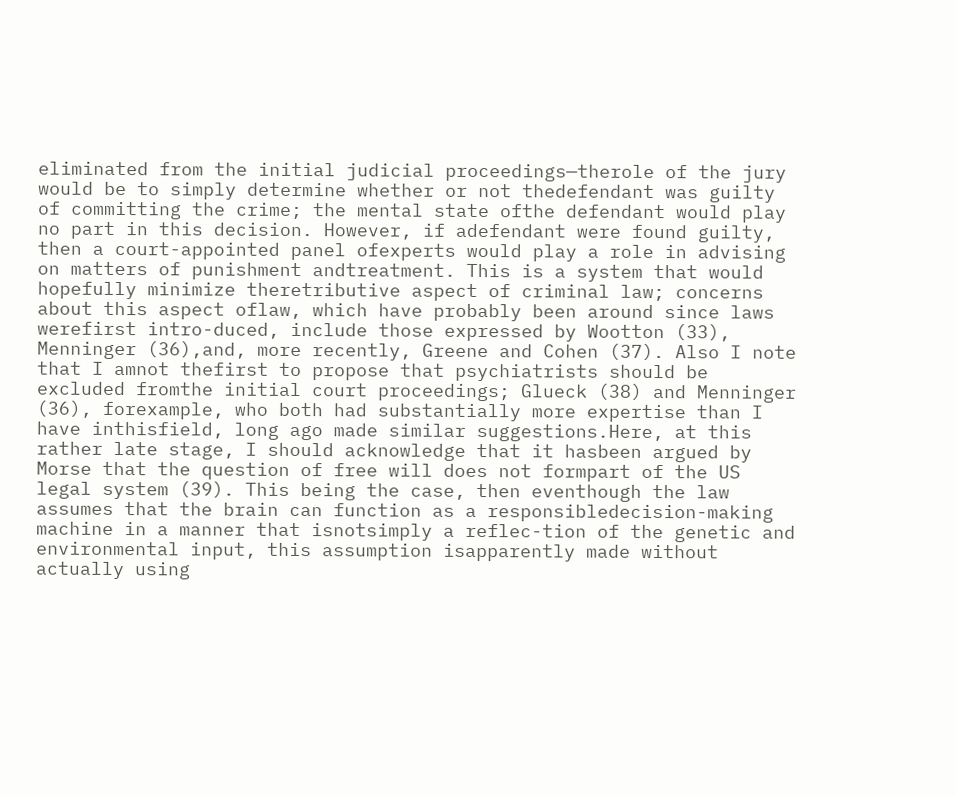eliminated from the initial judicial proceedings—therole of the jury would be to simply determine whether or not thedefendant was guilty of committing the crime; the mental state ofthe defendant would play no part in this decision. However, if adefendant were found guilty, then a court-appointed panel ofexperts would play a role in advising on matters of punishment andtreatment. This is a system that would hopefully minimize theretributive aspect of criminal law; concerns about this aspect oflaw, which have probably been around since laws werefirst intro-duced, include those expressed by Wootton (33), Menninger (36),and, more recently, Greene and Cohen (37). Also I note that I amnot thefirst to propose that psychiatrists should be excluded fromthe initial court proceedings; Glueck (38) and Menninger (36), forexample, who both had substantially more expertise than I have inthisfield, long ago made similar suggestions.Here, at this rather late stage, I should acknowledge that it hasbeen argued by Morse that the question of free will does not formpart of the US legal system (39). This being the case, then eventhough the law assumes that the brain can function as a responsibledecision-making machine in a manner that isnotsimply a reflec-tion of the genetic and environmental input, this assumption isapparently made without actually using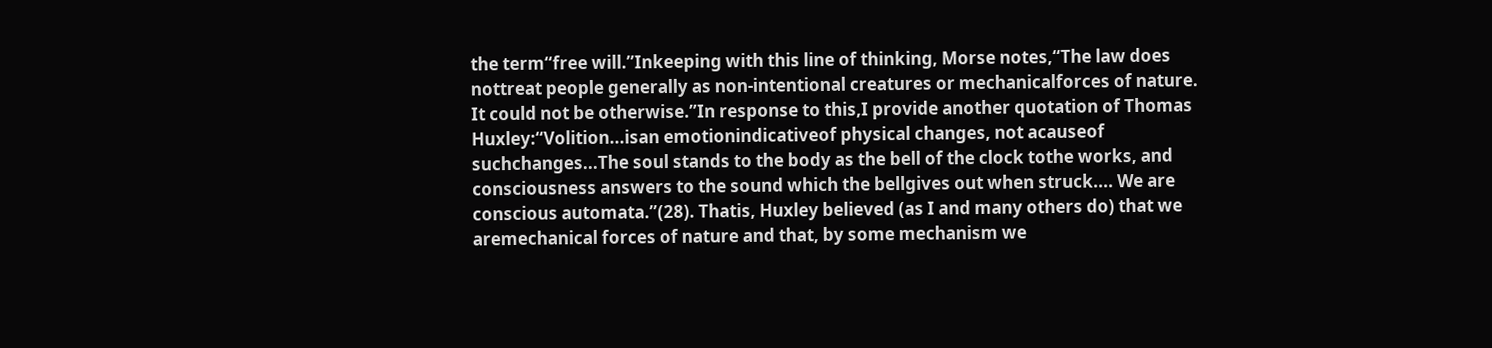the term“free will.”Inkeeping with this line of thinking, Morse notes,“The law does nottreat people generally as non-intentional creatures or mechanicalforces of nature. It could not be otherwise.”In response to this,I provide another quotation of Thomas Huxley:“Volition...isan emotionindicativeof physical changes, not acauseof suchchanges...The soul stands to the body as the bell of the clock tothe works, and consciousness answers to the sound which the bellgives out when struck.... We are conscious automata.”(28). Thatis, Huxley believed (as I and many others do) that we aremechanical forces of nature and that, by some mechanism we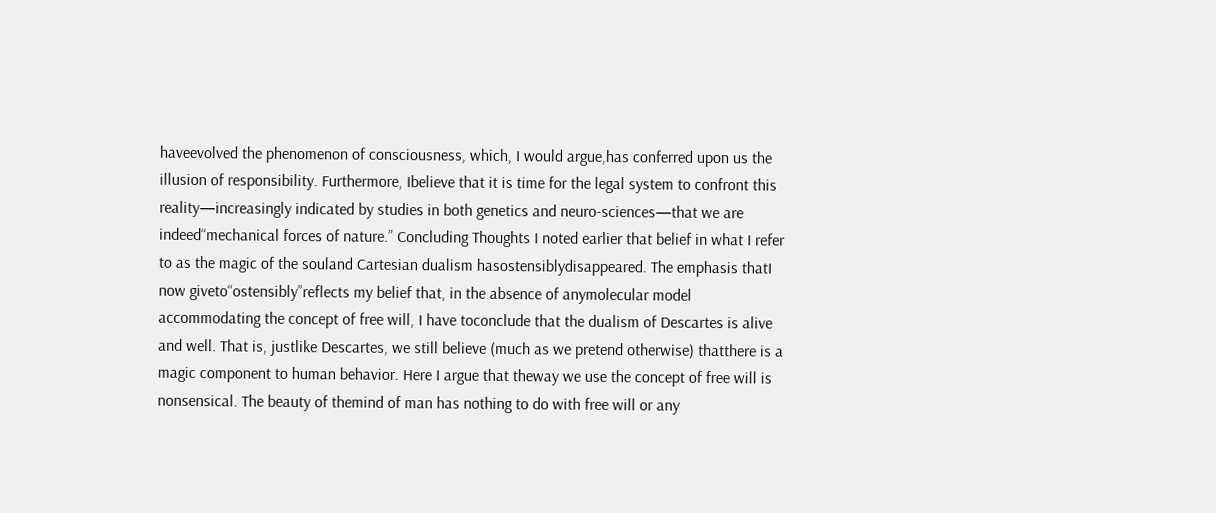haveevolved the phenomenon of consciousness, which, I would argue,has conferred upon us the illusion of responsibility. Furthermore, Ibelieve that it is time for the legal system to confront this reality—increasingly indicated by studies in both genetics and neuro-sciences—that we are indeed“mechanical forces of nature.” Concluding Thoughts I noted earlier that belief in what I refer to as the magic of the souland Cartesian dualism hasostensiblydisappeared. The emphasis thatI now giveto“ostensibly”reflects my belief that, in the absence of anymolecular model accommodating the concept of free will, I have toconclude that the dualism of Descartes is alive and well. That is, justlike Descartes, we still believe (much as we pretend otherwise) thatthere is a magic component to human behavior. Here I argue that theway we use the concept of free will is nonsensical. The beauty of themind of man has nothing to do with free will or any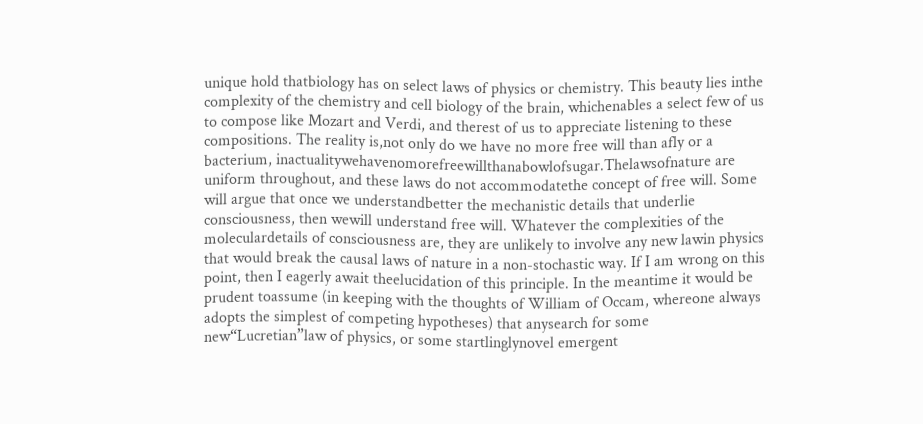unique hold thatbiology has on select laws of physics or chemistry. This beauty lies inthe complexity of the chemistry and cell biology of the brain, whichenables a select few of us to compose like Mozart and Verdi, and therest of us to appreciate listening to these compositions. The reality is,not only do we have no more free will than afly or a bacterium, inactualitywehavenomorefreewillthanabowlofsugar.Thelawsofnature are uniform throughout, and these laws do not accommodatethe concept of free will. Some will argue that once we understandbetter the mechanistic details that underlie consciousness, then wewill understand free will. Whatever the complexities of the moleculardetails of consciousness are, they are unlikely to involve any new lawin physics that would break the causal laws of nature in a non-stochastic way. If I am wrong on this point, then I eagerly await theelucidation of this principle. In the meantime it would be prudent toassume (in keeping with the thoughts of William of Occam, whereone always adopts the simplest of competing hypotheses) that anysearch for some new“Lucretian”law of physics, or some startlinglynovel emergent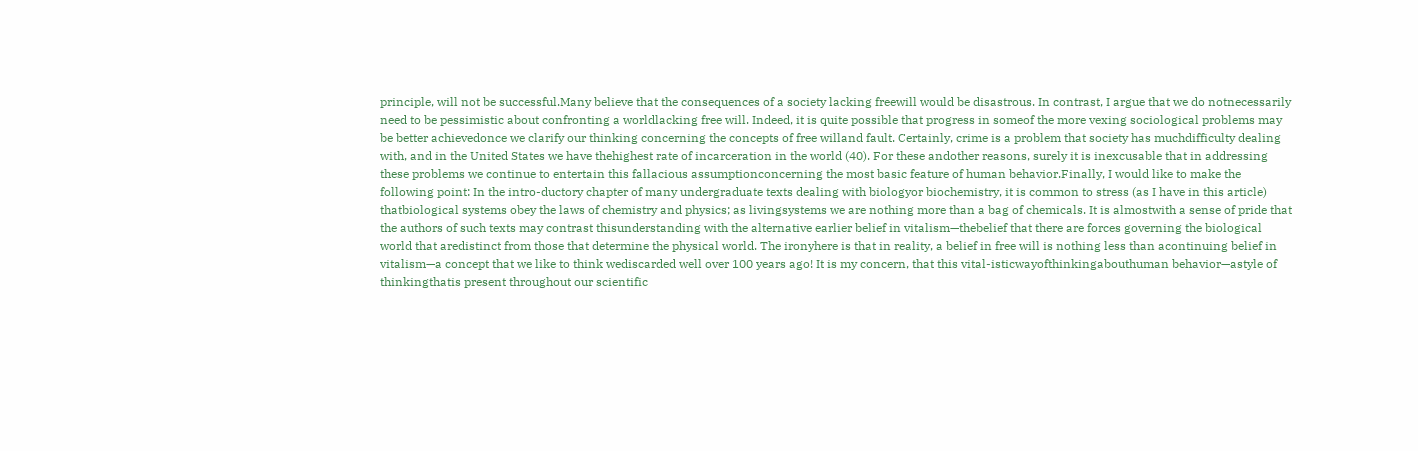principle, will not be successful.Many believe that the consequences of a society lacking freewill would be disastrous. In contrast, I argue that we do notnecessarily need to be pessimistic about confronting a worldlacking free will. Indeed, it is quite possible that progress in someof the more vexing sociological problems may be better achievedonce we clarify our thinking concerning the concepts of free willand fault. Certainly, crime is a problem that society has muchdifficulty dealing with, and in the United States we have thehighest rate of incarceration in the world (40). For these andother reasons, surely it is inexcusable that in addressing these problems we continue to entertain this fallacious assumptionconcerning the most basic feature of human behavior.Finally, I would like to make the following point: In the intro-ductory chapter of many undergraduate texts dealing with biologyor biochemistry, it is common to stress (as I have in this article) thatbiological systems obey the laws of chemistry and physics; as livingsystems we are nothing more than a bag of chemicals. It is almostwith a sense of pride that the authors of such texts may contrast thisunderstanding with the alternative earlier belief in vitalism—thebelief that there are forces governing the biological world that aredistinct from those that determine the physical world. The ironyhere is that in reality, a belief in free will is nothing less than acontinuing belief in vitalism—a concept that we like to think wediscarded well over 100 years ago! It is my concern, that this vital-isticwayofthinkingabouthuman behavior—astyle of thinkingthatis present throughout our scientific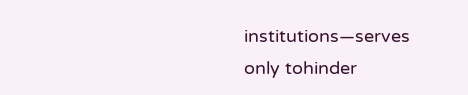institutions—serves only tohinder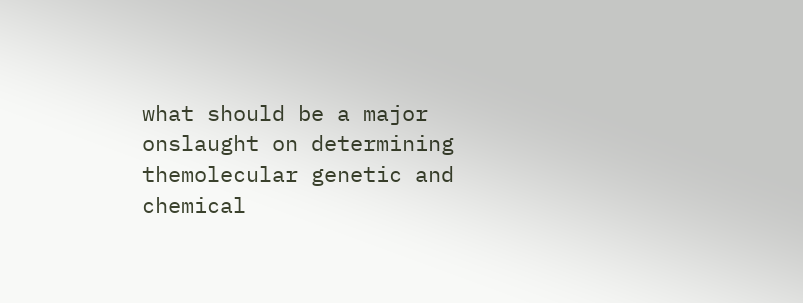what should be a major onslaught on determining themolecular genetic and chemical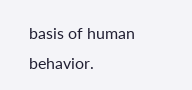basis of human behavior.